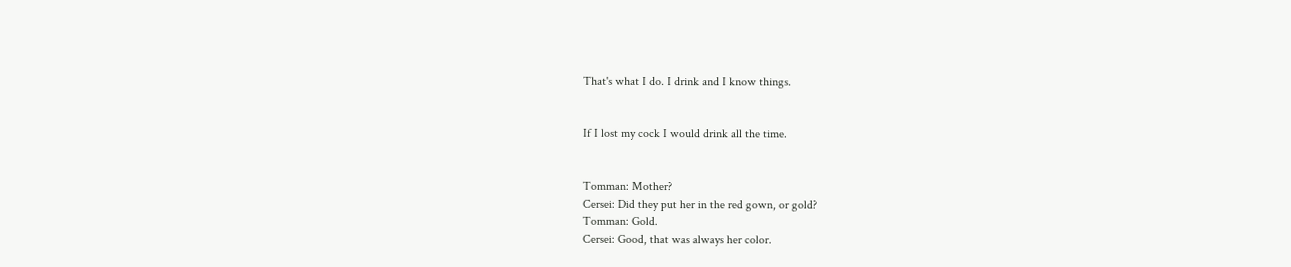That's what I do. I drink and I know things.


If I lost my cock I would drink all the time.


Tomman: Mother?
Cersei: Did they put her in the red gown, or gold?
Tomman: Gold.
Cersei: Good, that was always her color.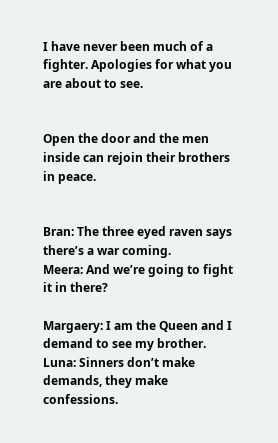I have never been much of a fighter. Apologies for what you are about to see.


Open the door and the men inside can rejoin their brothers in peace.


Bran: The three eyed raven says there’s a war coming.
Meera: And we’re going to fight it in there?

Margaery: I am the Queen and I demand to see my brother.
Luna: Sinners don’t make demands, they make confessions.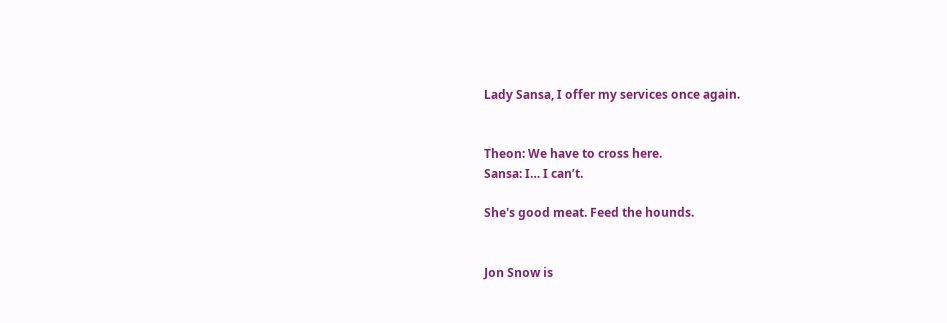Lady Sansa, I offer my services once again.


Theon: We have to cross here.
Sansa: I… I can’t.

She's good meat. Feed the hounds.


Jon Snow is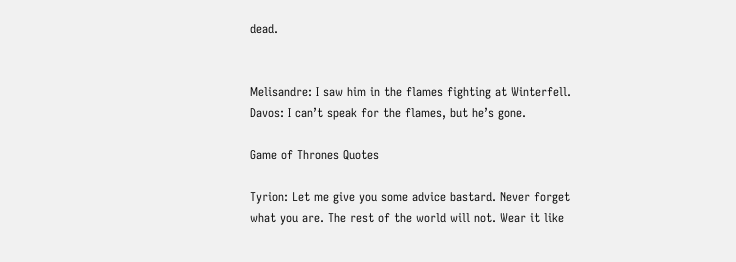dead.


Melisandre: I saw him in the flames fighting at Winterfell.
Davos: I can’t speak for the flames, but he’s gone.

Game of Thrones Quotes

Tyrion: Let me give you some advice bastard. Never forget what you are. The rest of the world will not. Wear it like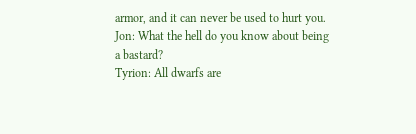armor, and it can never be used to hurt you.
Jon: What the hell do you know about being a bastard?
Tyrion: All dwarfs are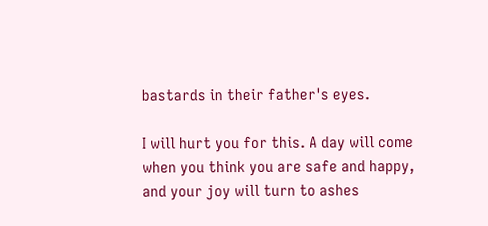bastards in their father's eyes.

I will hurt you for this. A day will come when you think you are safe and happy, and your joy will turn to ashes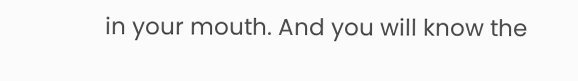in your mouth. And you will know the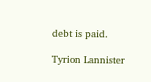debt is paid.

Tyrion Lannister